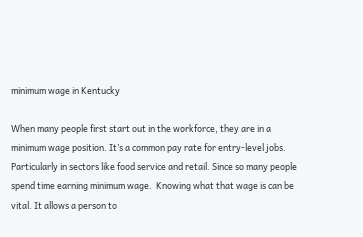minimum wage in Kentucky

When many people first start out in the workforce, they are in a minimum wage position. It’s a common pay rate for entry-level jobs. Particularly in sectors like food service and retail. Since so many people spend time earning minimum wage.  Knowing what that wage is can be vital. It allows a person to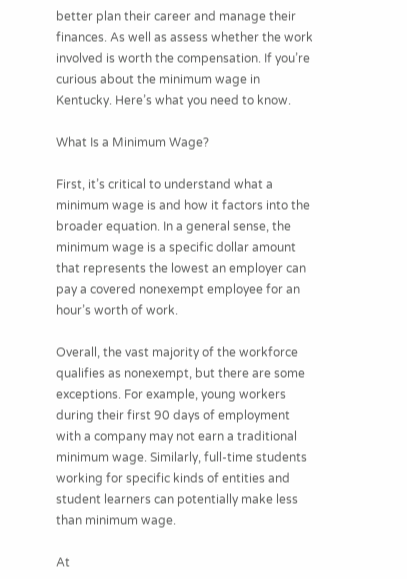better plan their career and manage their finances. As well as assess whether the work involved is worth the compensation. If you’re curious about the minimum wage in Kentucky. Here’s what you need to know.

What Is a Minimum Wage?

First, it’s critical to understand what a minimum wage is and how it factors into the broader equation. In a general sense, the minimum wage is a specific dollar amount that represents the lowest an employer can pay a covered nonexempt employee for an hour’s worth of work.

Overall, the vast majority of the workforce qualifies as nonexempt, but there are some exceptions. For example, young workers during their first 90 days of employment with a company may not earn a traditional minimum wage. Similarly, full-time students working for specific kinds of entities and student learners can potentially make less than minimum wage.

At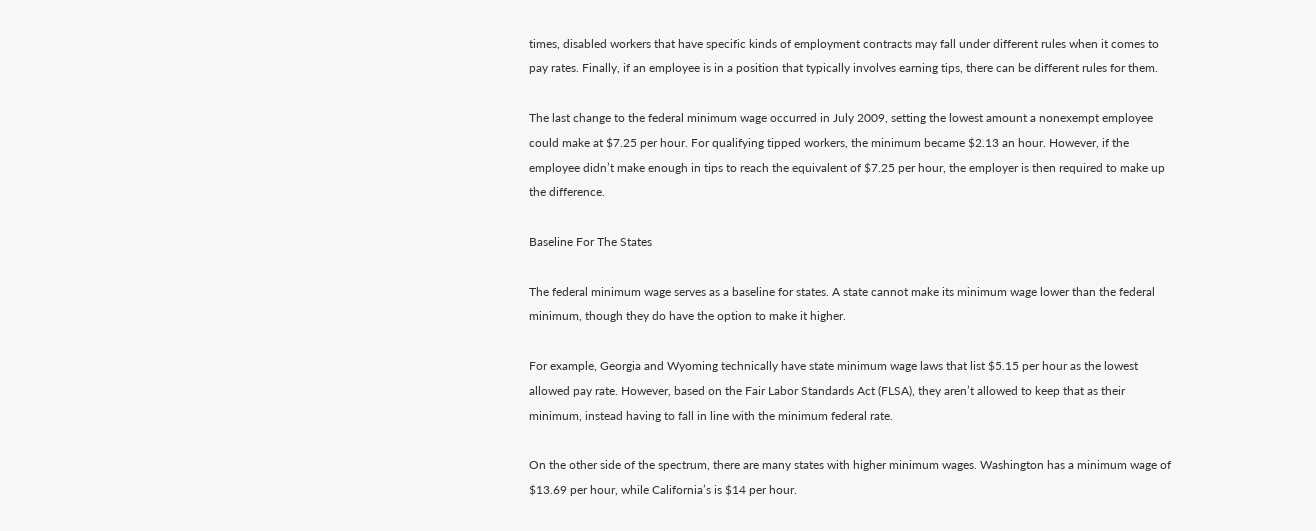times, disabled workers that have specific kinds of employment contracts may fall under different rules when it comes to pay rates. Finally, if an employee is in a position that typically involves earning tips, there can be different rules for them.

The last change to the federal minimum wage occurred in July 2009, setting the lowest amount a nonexempt employee could make at $7.25 per hour. For qualifying tipped workers, the minimum became $2.13 an hour. However, if the employee didn’t make enough in tips to reach the equivalent of $7.25 per hour, the employer is then required to make up the difference.

Baseline For The States

The federal minimum wage serves as a baseline for states. A state cannot make its minimum wage lower than the federal minimum, though they do have the option to make it higher.

For example, Georgia and Wyoming technically have state minimum wage laws that list $5.15 per hour as the lowest allowed pay rate. However, based on the Fair Labor Standards Act (FLSA), they aren’t allowed to keep that as their minimum, instead having to fall in line with the minimum federal rate.

On the other side of the spectrum, there are many states with higher minimum wages. Washington has a minimum wage of $13.69 per hour, while California’s is $14 per hour.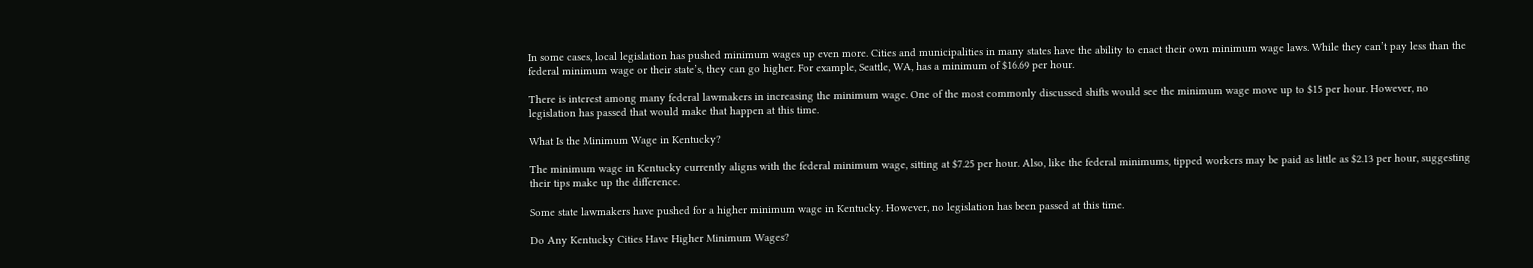In some cases, local legislation has pushed minimum wages up even more. Cities and municipalities in many states have the ability to enact their own minimum wage laws. While they can’t pay less than the federal minimum wage or their state’s, they can go higher. For example, Seattle, WA, has a minimum of $16.69 per hour.

There is interest among many federal lawmakers in increasing the minimum wage. One of the most commonly discussed shifts would see the minimum wage move up to $15 per hour. However, no legislation has passed that would make that happen at this time.

What Is the Minimum Wage in Kentucky?

The minimum wage in Kentucky currently aligns with the federal minimum wage, sitting at $7.25 per hour. Also, like the federal minimums, tipped workers may be paid as little as $2.13 per hour, suggesting their tips make up the difference.

Some state lawmakers have pushed for a higher minimum wage in Kentucky. However, no legislation has been passed at this time.

Do Any Kentucky Cities Have Higher Minimum Wages?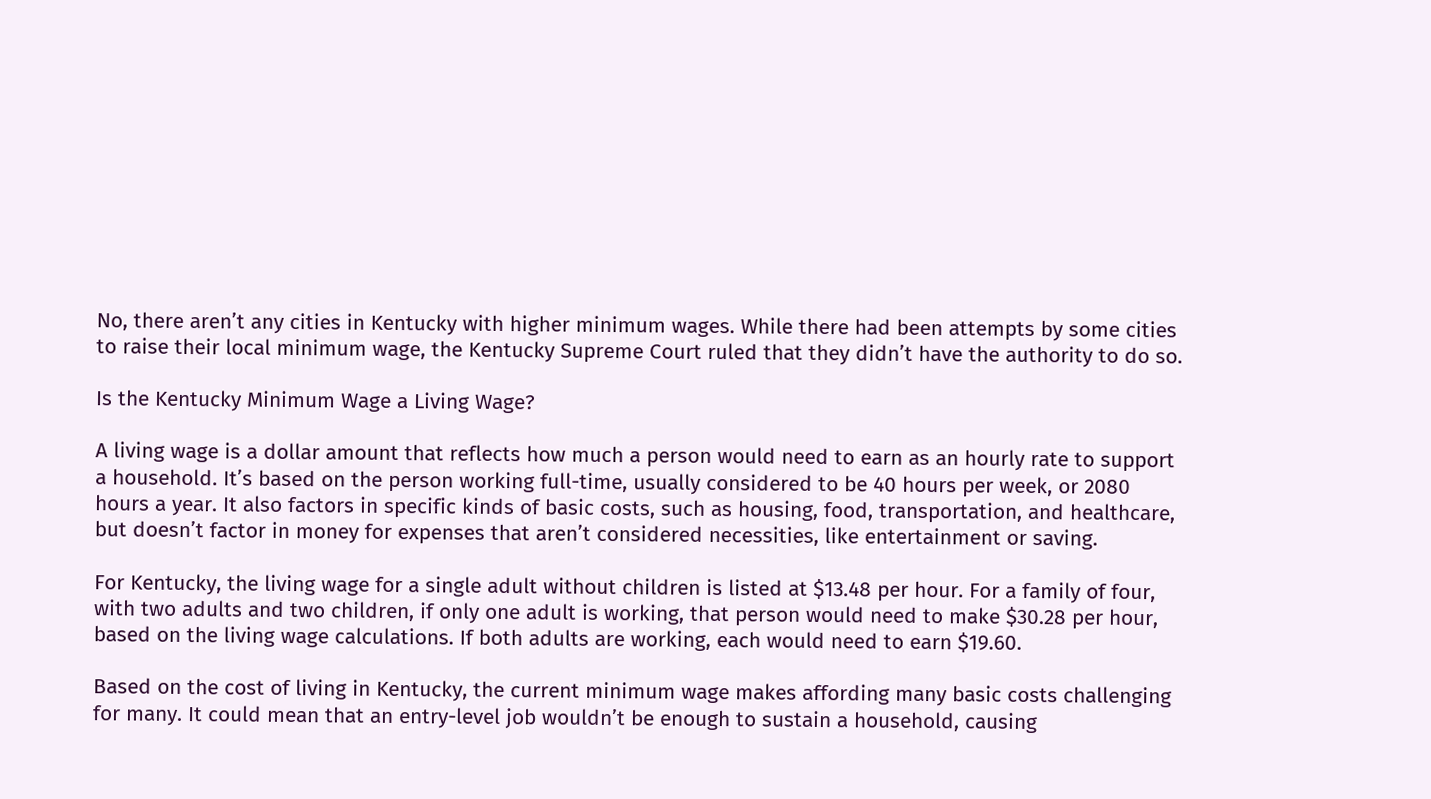No, there aren’t any cities in Kentucky with higher minimum wages. While there had been attempts by some cities to raise their local minimum wage, the Kentucky Supreme Court ruled that they didn’t have the authority to do so.

Is the Kentucky Minimum Wage a Living Wage?

A living wage is a dollar amount that reflects how much a person would need to earn as an hourly rate to support a household. It’s based on the person working full-time, usually considered to be 40 hours per week, or 2080 hours a year. It also factors in specific kinds of basic costs, such as housing, food, transportation, and healthcare, but doesn’t factor in money for expenses that aren’t considered necessities, like entertainment or saving.

For Kentucky, the living wage for a single adult without children is listed at $13.48 per hour. For a family of four, with two adults and two children, if only one adult is working, that person would need to make $30.28 per hour, based on the living wage calculations. If both adults are working, each would need to earn $19.60.

Based on the cost of living in Kentucky, the current minimum wage makes affording many basic costs challenging for many. It could mean that an entry-level job wouldn’t be enough to sustain a household, causing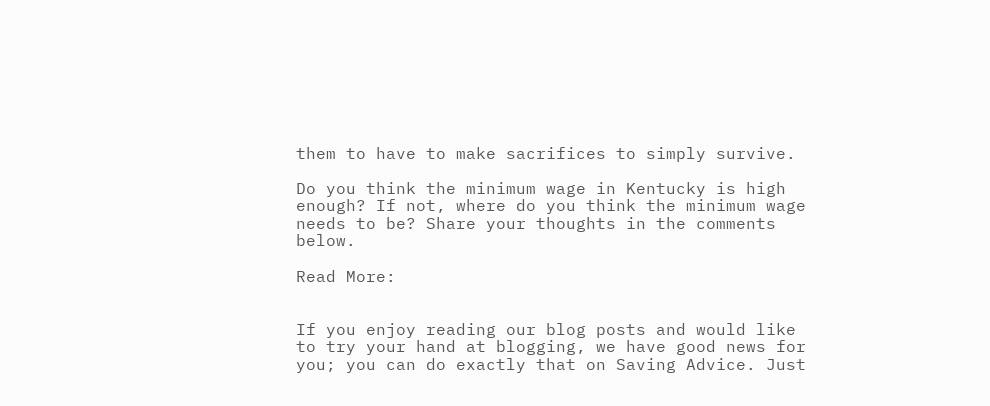them to have to make sacrifices to simply survive.

Do you think the minimum wage in Kentucky is high enough? If not, where do you think the minimum wage needs to be? Share your thoughts in the comments below.

Read More:


If you enjoy reading our blog posts and would like to try your hand at blogging, we have good news for you; you can do exactly that on Saving Advice. Just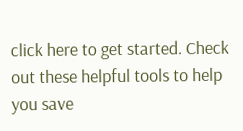click here to get started. Check out these helpful tools to help you save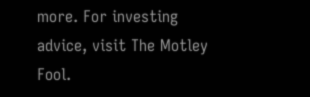more. For investing advice, visit The Motley Fool.